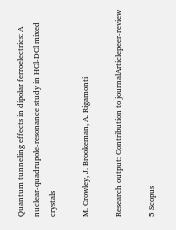Quantum tunneling effects in dipolar ferroelectrics: A nuclear-quadrupole-resonance study in HCl-DCl mixed crystals

M. Crowley, J. Brookeman, A. Rigamonti

Research output: Contribution to journalArticlepeer-review

5 Scopus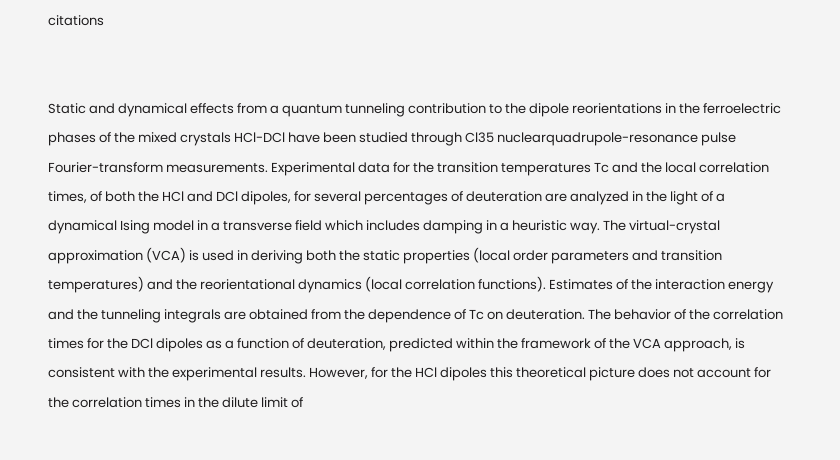citations


Static and dynamical effects from a quantum tunneling contribution to the dipole reorientations in the ferroelectric phases of the mixed crystals HCl-DCl have been studied through Cl35 nuclearquadrupole-resonance pulse Fourier-transform measurements. Experimental data for the transition temperatures Tc and the local correlation times, of both the HCl and DCl dipoles, for several percentages of deuteration are analyzed in the light of a dynamical Ising model in a transverse field which includes damping in a heuristic way. The virtual-crystal approximation (VCA) is used in deriving both the static properties (local order parameters and transition temperatures) and the reorientational dynamics (local correlation functions). Estimates of the interaction energy and the tunneling integrals are obtained from the dependence of Tc on deuteration. The behavior of the correlation times for the DCl dipoles as a function of deuteration, predicted within the framework of the VCA approach, is consistent with the experimental results. However, for the HCl dipoles this theoretical picture does not account for the correlation times in the dilute limit of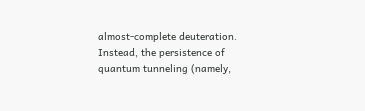almost-complete deuteration. Instead, the persistence of quantum tunneling (namely,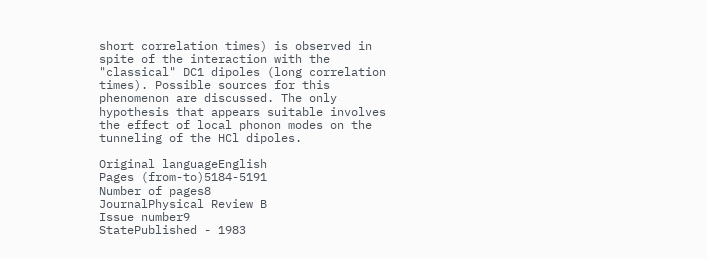short correlation times) is observed in spite of the interaction with the "classical" DC1 dipoles (long correlation times). Possible sources for this phenomenon are discussed. The only hypothesis that appears suitable involves the effect of local phonon modes on the tunneling of the HCl dipoles.

Original languageEnglish
Pages (from-to)5184-5191
Number of pages8
JournalPhysical Review B
Issue number9
StatePublished - 1983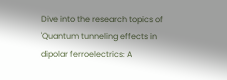Dive into the research topics of 'Quantum tunneling effects in dipolar ferroelectrics: A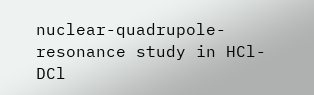nuclear-quadrupole-resonance study in HCl-DCl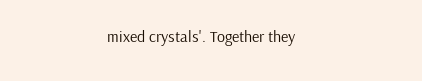mixed crystals'. Together they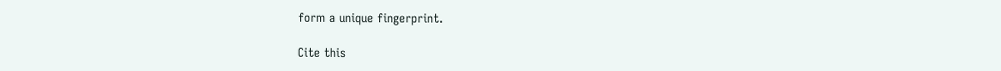form a unique fingerprint.

Cite this